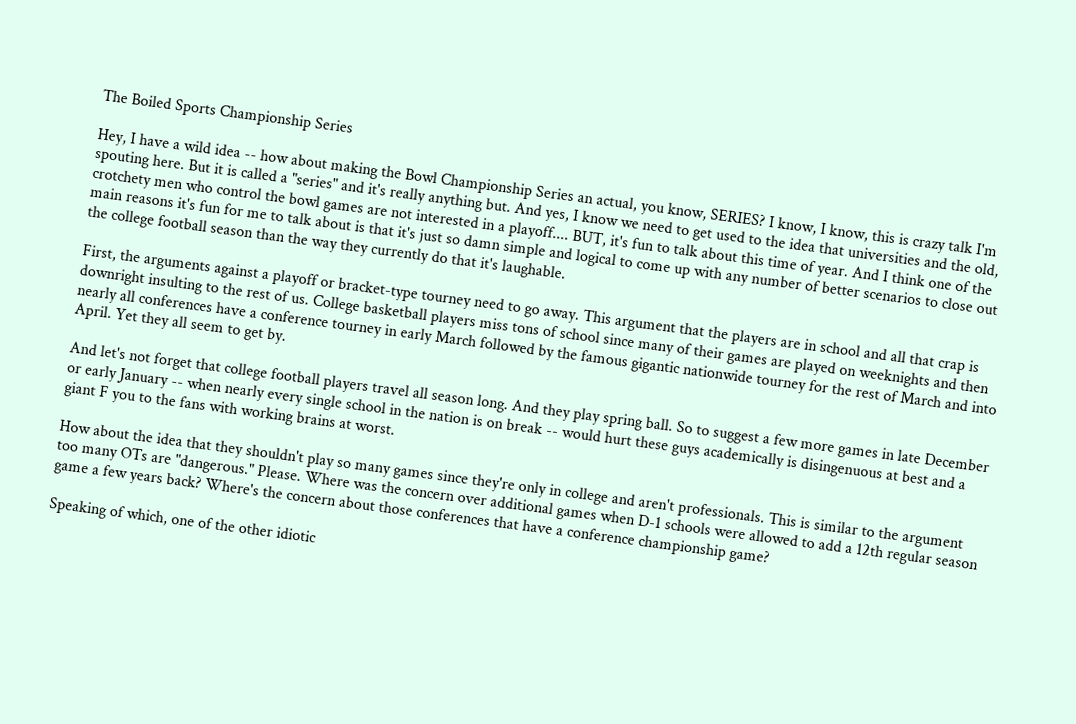The Boiled Sports Championship Series

Hey, I have a wild idea -- how about making the Bowl Championship Series an actual, you know, SERIES? I know, I know, this is crazy talk I'm spouting here. But it is called a "series" and it's really anything but. And yes, I know we need to get used to the idea that universities and the old, crotchety men who control the bowl games are not interested in a playoff.... BUT, it's fun to talk about this time of year. And I think one of the main reasons it's fun for me to talk about is that it's just so damn simple and logical to come up with any number of better scenarios to close out the college football season than the way they currently do that it's laughable.

First, the arguments against a playoff or bracket-type tourney need to go away. This argument that the players are in school and all that crap is downright insulting to the rest of us. College basketball players miss tons of school since many of their games are played on weeknights and then nearly all conferences have a conference tourney in early March followed by the famous gigantic nationwide tourney for the rest of March and into April. Yet they all seem to get by.

And let's not forget that college football players travel all season long. And they play spring ball. So to suggest a few more games in late December or early January -- when nearly every single school in the nation is on break -- would hurt these guys academically is disingenuous at best and a giant F you to the fans with working brains at worst.

How about the idea that they shouldn't play so many games since they're only in college and aren't professionals. This is similar to the argument too many OTs are "dangerous." Please. Where was the concern over additional games when D-1 schools were allowed to add a 12th regular season game a few years back? Where's the concern about those conferences that have a conference championship game?

Speaking of which, one of the other idiotic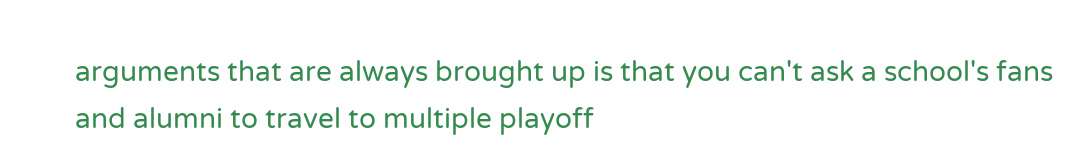arguments that are always brought up is that you can't ask a school's fans and alumni to travel to multiple playoff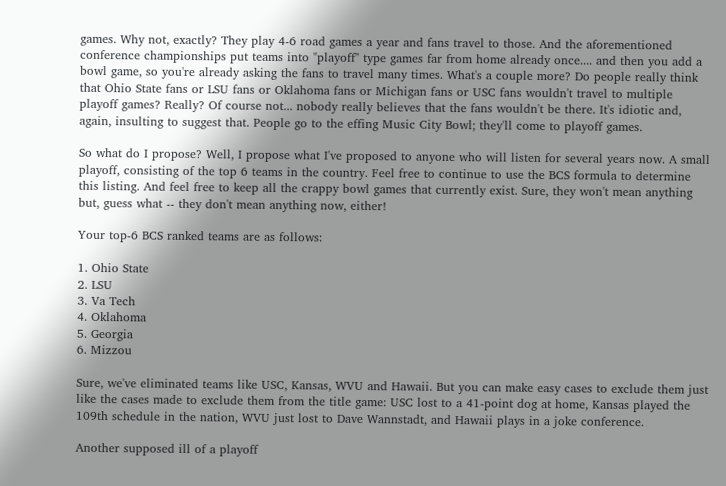games. Why not, exactly? They play 4-6 road games a year and fans travel to those. And the aforementioned conference championships put teams into "playoff" type games far from home already once.... and then you add a bowl game, so you're already asking the fans to travel many times. What's a couple more? Do people really think that Ohio State fans or LSU fans or Oklahoma fans or Michigan fans or USC fans wouldn't travel to multiple playoff games? Really? Of course not... nobody really believes that the fans wouldn't be there. It's idiotic and, again, insulting to suggest that. People go to the effing Music City Bowl; they'll come to playoff games.

So what do I propose? Well, I propose what I've proposed to anyone who will listen for several years now. A small playoff, consisting of the top 6 teams in the country. Feel free to continue to use the BCS formula to determine this listing. And feel free to keep all the crappy bowl games that currently exist. Sure, they won't mean anything but, guess what -- they don't mean anything now, either!

Your top-6 BCS ranked teams are as follows:

1. Ohio State
2. LSU
3. Va Tech
4. Oklahoma
5. Georgia
6. Mizzou

Sure, we've eliminated teams like USC, Kansas, WVU and Hawaii. But you can make easy cases to exclude them just like the cases made to exclude them from the title game: USC lost to a 41-point dog at home, Kansas played the 109th schedule in the nation, WVU just lost to Dave Wannstadt, and Hawaii plays in a joke conference.

Another supposed ill of a playoff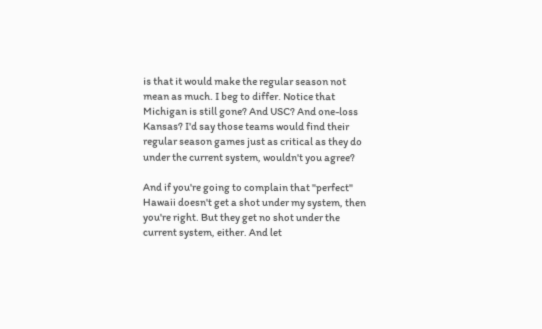is that it would make the regular season not mean as much. I beg to differ. Notice that Michigan is still gone? And USC? And one-loss Kansas? I'd say those teams would find their regular season games just as critical as they do under the current system, wouldn't you agree?

And if you're going to complain that "perfect" Hawaii doesn't get a shot under my system, then you're right. But they get no shot under the current system, either. And let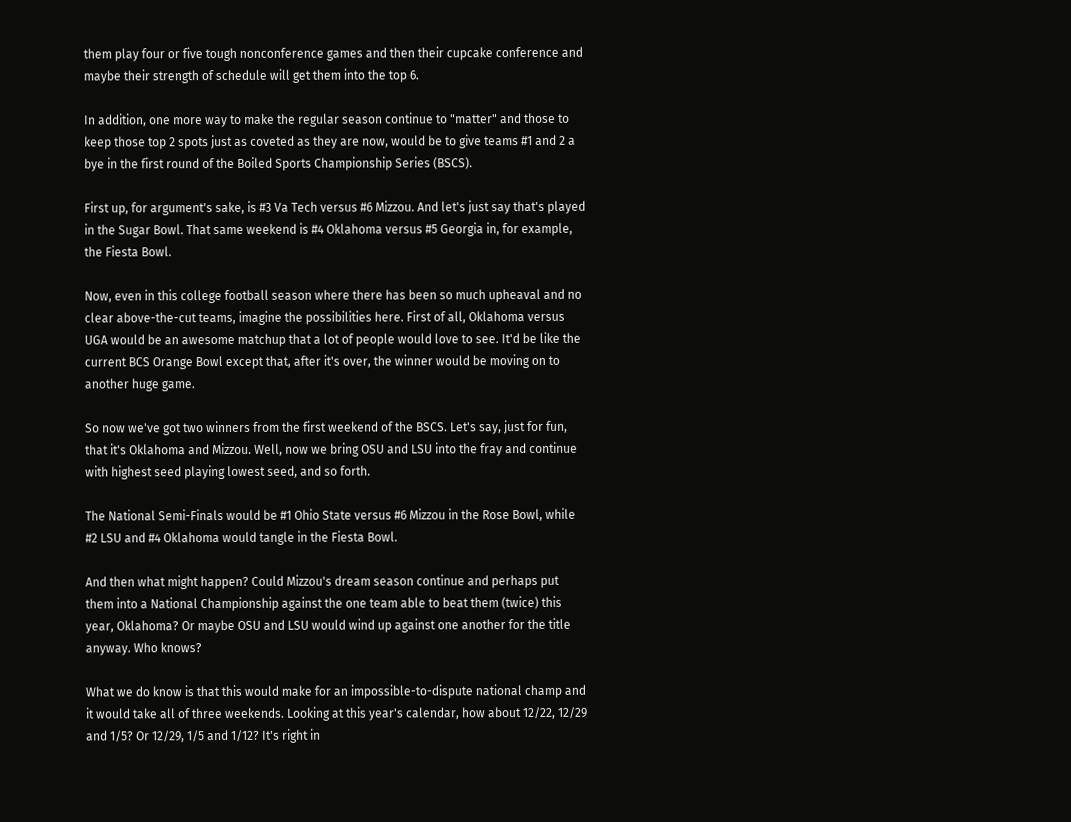them play four or five tough nonconference games and then their cupcake conference and maybe their strength of schedule will get them into the top 6.

In addition, one more way to make the regular season continue to "matter" and those to keep those top 2 spots just as coveted as they are now, would be to give teams #1 and 2 a bye in the first round of the Boiled Sports Championship Series (BSCS).

First up, for argument's sake, is #3 Va Tech versus #6 Mizzou. And let's just say that's played in the Sugar Bowl. That same weekend is #4 Oklahoma versus #5 Georgia in, for example, the Fiesta Bowl.

Now, even in this college football season where there has been so much upheaval and no clear above-the-cut teams, imagine the possibilities here. First of all, Oklahoma versus UGA would be an awesome matchup that a lot of people would love to see. It'd be like the current BCS Orange Bowl except that, after it's over, the winner would be moving on to another huge game.

So now we've got two winners from the first weekend of the BSCS. Let's say, just for fun, that it's Oklahoma and Mizzou. Well, now we bring OSU and LSU into the fray and continue with highest seed playing lowest seed, and so forth.

The National Semi-Finals would be #1 Ohio State versus #6 Mizzou in the Rose Bowl, while #2 LSU and #4 Oklahoma would tangle in the Fiesta Bowl.

And then what might happen? Could Mizzou's dream season continue and perhaps put them into a National Championship against the one team able to beat them (twice) this year, Oklahoma? Or maybe OSU and LSU would wind up against one another for the title anyway. Who knows?

What we do know is that this would make for an impossible-to-dispute national champ and it would take all of three weekends. Looking at this year's calendar, how about 12/22, 12/29 and 1/5? Or 12/29, 1/5 and 1/12? It's right in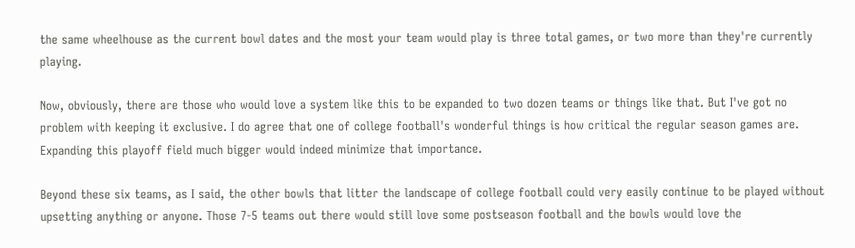the same wheelhouse as the current bowl dates and the most your team would play is three total games, or two more than they're currently playing.

Now, obviously, there are those who would love a system like this to be expanded to two dozen teams or things like that. But I've got no problem with keeping it exclusive. I do agree that one of college football's wonderful things is how critical the regular season games are. Expanding this playoff field much bigger would indeed minimize that importance.

Beyond these six teams, as I said, the other bowls that litter the landscape of college football could very easily continue to be played without upsetting anything or anyone. Those 7-5 teams out there would still love some postseason football and the bowls would love the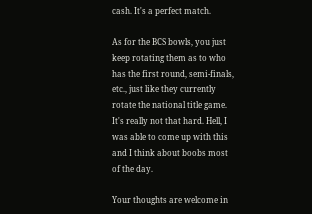cash. It's a perfect match.

As for the BCS bowls, you just keep rotating them as to who has the first round, semi-finals, etc., just like they currently rotate the national title game. It's really not that hard. Hell, I was able to come up with this and I think about boobs most of the day.

Your thoughts are welcome in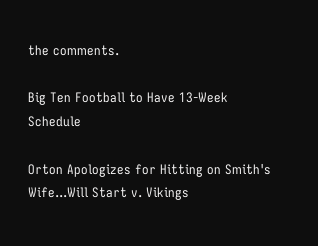the comments.

Big Ten Football to Have 13-Week Schedule

Orton Apologizes for Hitting on Smith's Wife...Will Start v. Vikings